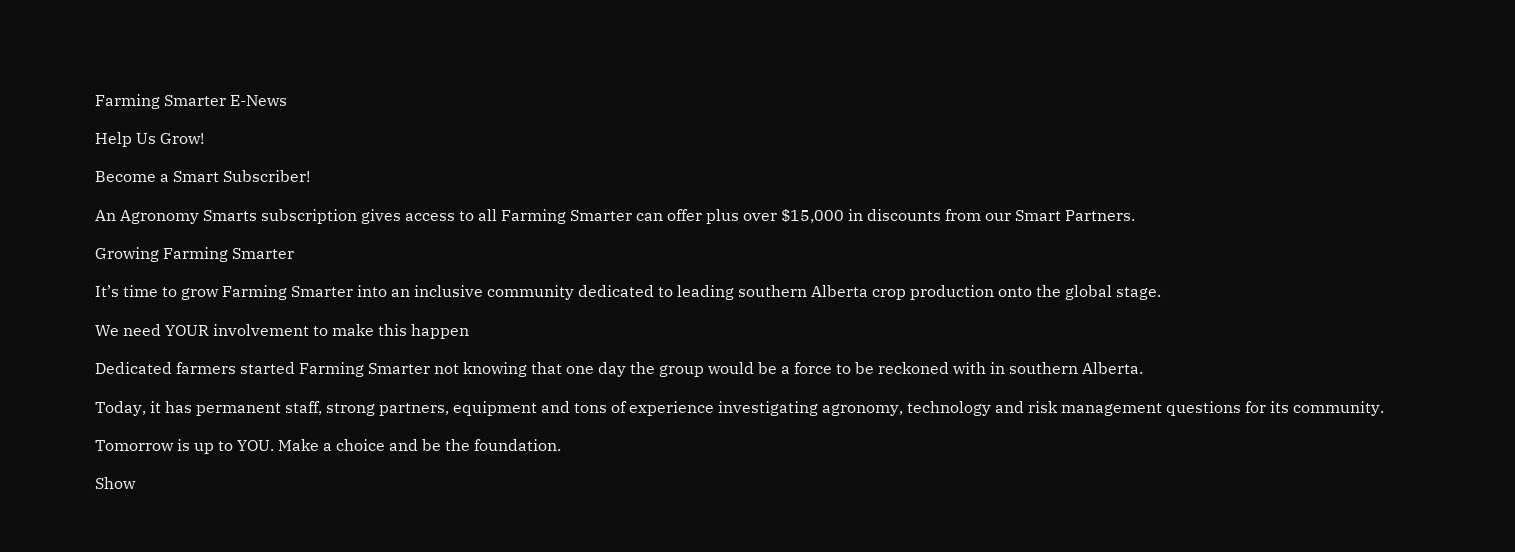Farming Smarter E-News

Help Us Grow!

Become a Smart Subscriber!

An Agronomy Smarts subscription gives access to all Farming Smarter can offer plus over $15,000 in discounts from our Smart Partners.

Growing Farming Smarter

It’s time to grow Farming Smarter into an inclusive community dedicated to leading southern Alberta crop production onto the global stage.

We need YOUR involvement to make this happen

Dedicated farmers started Farming Smarter not knowing that one day the group would be a force to be reckoned with in southern Alberta.

Today, it has permanent staff, strong partners, equipment and tons of experience investigating agronomy, technology and risk management questions for its community.

Tomorrow is up to YOU. Make a choice and be the foundation.

Show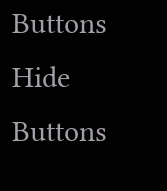Buttons
Hide Buttons